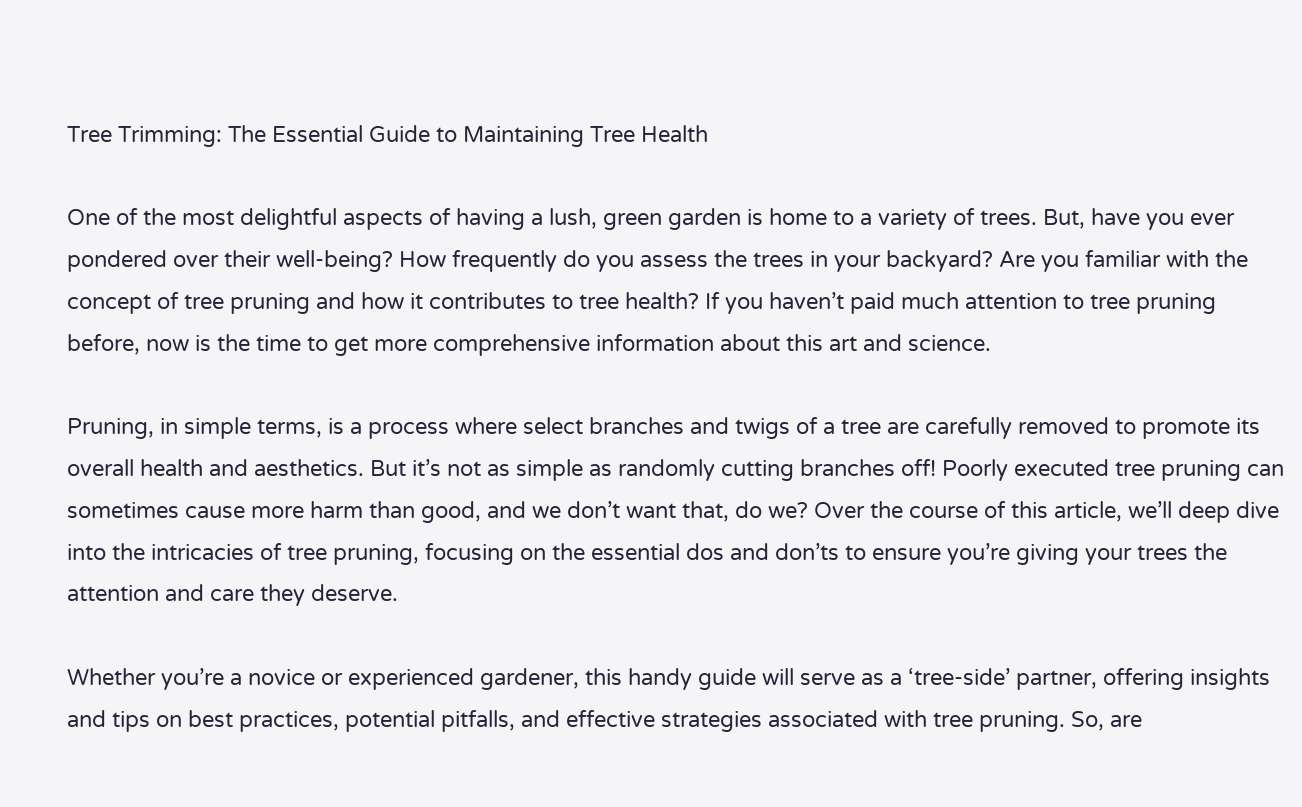Tree Trimming: The Essential Guide to Maintaining Tree Health

One of the most delightful aspects of having a lush, green garden is home to a variety of trees. But, have you ever pondered over their well-being? How frequently do you assess the trees in your backyard? Are you familiar with the concept of tree pruning and how it contributes to tree health? If you haven’t paid much attention to tree pruning before, now is the time to get more comprehensive information about this art and science.

Pruning, in simple terms, is a process where select branches and twigs of a tree are carefully removed to promote its overall health and aesthetics. But it’s not as simple as randomly cutting branches off! Poorly executed tree pruning can sometimes cause more harm than good, and we don’t want that, do we? Over the course of this article, we’ll deep dive into the intricacies of tree pruning, focusing on the essential dos and don’ts to ensure you’re giving your trees the attention and care they deserve.

Whether you’re a novice or experienced gardener, this handy guide will serve as a ‘tree-side’ partner, offering insights and tips on best practices, potential pitfalls, and effective strategies associated with tree pruning. So, are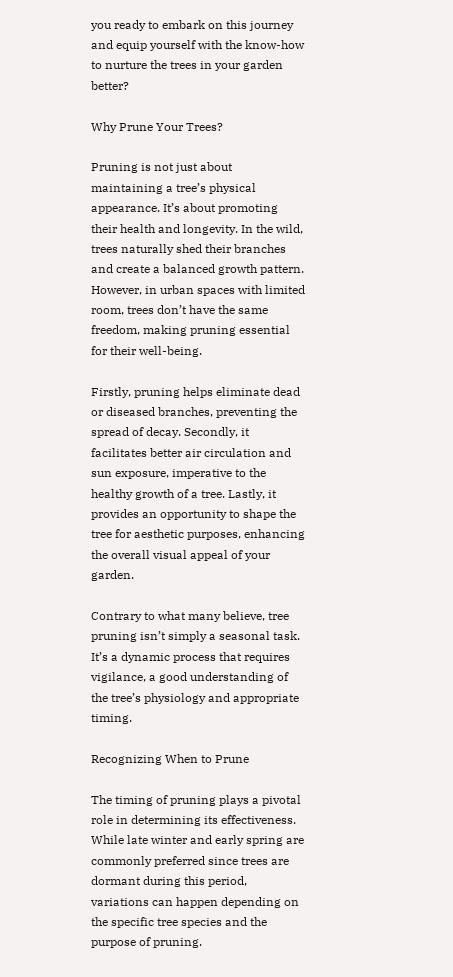you ready to embark on this journey and equip yourself with the know-how to nurture the trees in your garden better?

Why Prune Your Trees?

Pruning is not just about maintaining a tree’s physical appearance. It’s about promoting their health and longevity. In the wild, trees naturally shed their branches and create a balanced growth pattern. However, in urban spaces with limited room, trees don’t have the same freedom, making pruning essential for their well-being.

Firstly, pruning helps eliminate dead or diseased branches, preventing the spread of decay. Secondly, it facilitates better air circulation and sun exposure, imperative to the healthy growth of a tree. Lastly, it provides an opportunity to shape the tree for aesthetic purposes, enhancing the overall visual appeal of your garden.

Contrary to what many believe, tree pruning isn’t simply a seasonal task. It’s a dynamic process that requires vigilance, a good understanding of the tree’s physiology and appropriate timing.

Recognizing When to Prune

The timing of pruning plays a pivotal role in determining its effectiveness. While late winter and early spring are commonly preferred since trees are dormant during this period, variations can happen depending on the specific tree species and the purpose of pruning.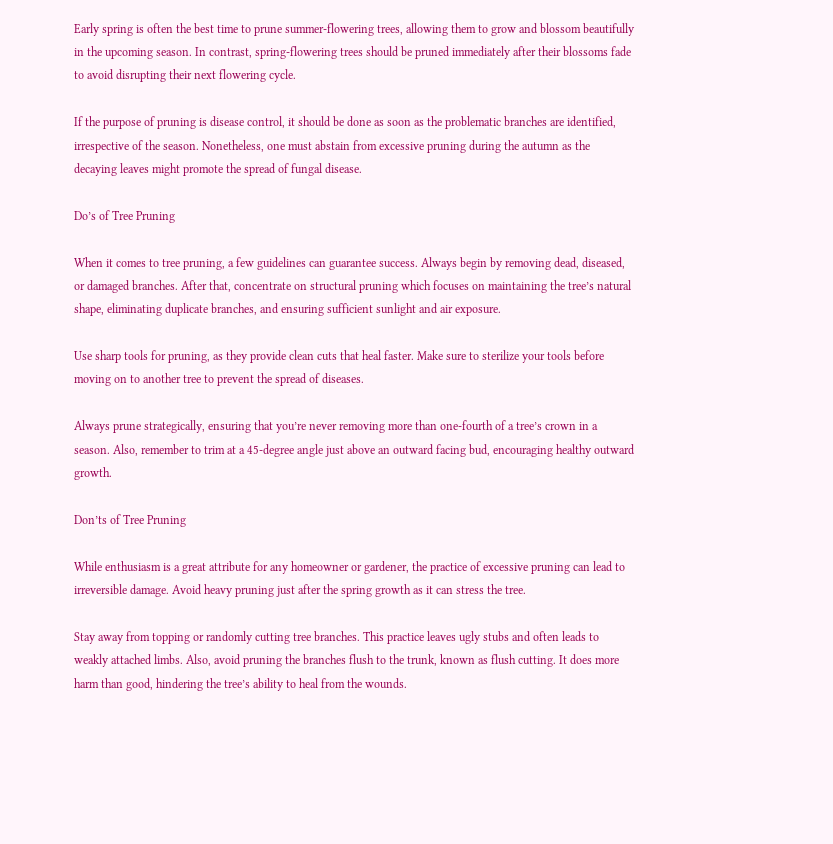Early spring is often the best time to prune summer-flowering trees, allowing them to grow and blossom beautifully in the upcoming season. In contrast, spring-flowering trees should be pruned immediately after their blossoms fade to avoid disrupting their next flowering cycle.

If the purpose of pruning is disease control, it should be done as soon as the problematic branches are identified, irrespective of the season. Nonetheless, one must abstain from excessive pruning during the autumn as the decaying leaves might promote the spread of fungal disease.

Do’s of Tree Pruning

When it comes to tree pruning, a few guidelines can guarantee success. Always begin by removing dead, diseased, or damaged branches. After that, concentrate on structural pruning which focuses on maintaining the tree’s natural shape, eliminating duplicate branches, and ensuring sufficient sunlight and air exposure.

Use sharp tools for pruning, as they provide clean cuts that heal faster. Make sure to sterilize your tools before moving on to another tree to prevent the spread of diseases.

Always prune strategically, ensuring that you’re never removing more than one-fourth of a tree’s crown in a season. Also, remember to trim at a 45-degree angle just above an outward facing bud, encouraging healthy outward growth.

Don’ts of Tree Pruning

While enthusiasm is a great attribute for any homeowner or gardener, the practice of excessive pruning can lead to irreversible damage. Avoid heavy pruning just after the spring growth as it can stress the tree.

Stay away from topping or randomly cutting tree branches. This practice leaves ugly stubs and often leads to weakly attached limbs. Also, avoid pruning the branches flush to the trunk, known as flush cutting. It does more harm than good, hindering the tree’s ability to heal from the wounds.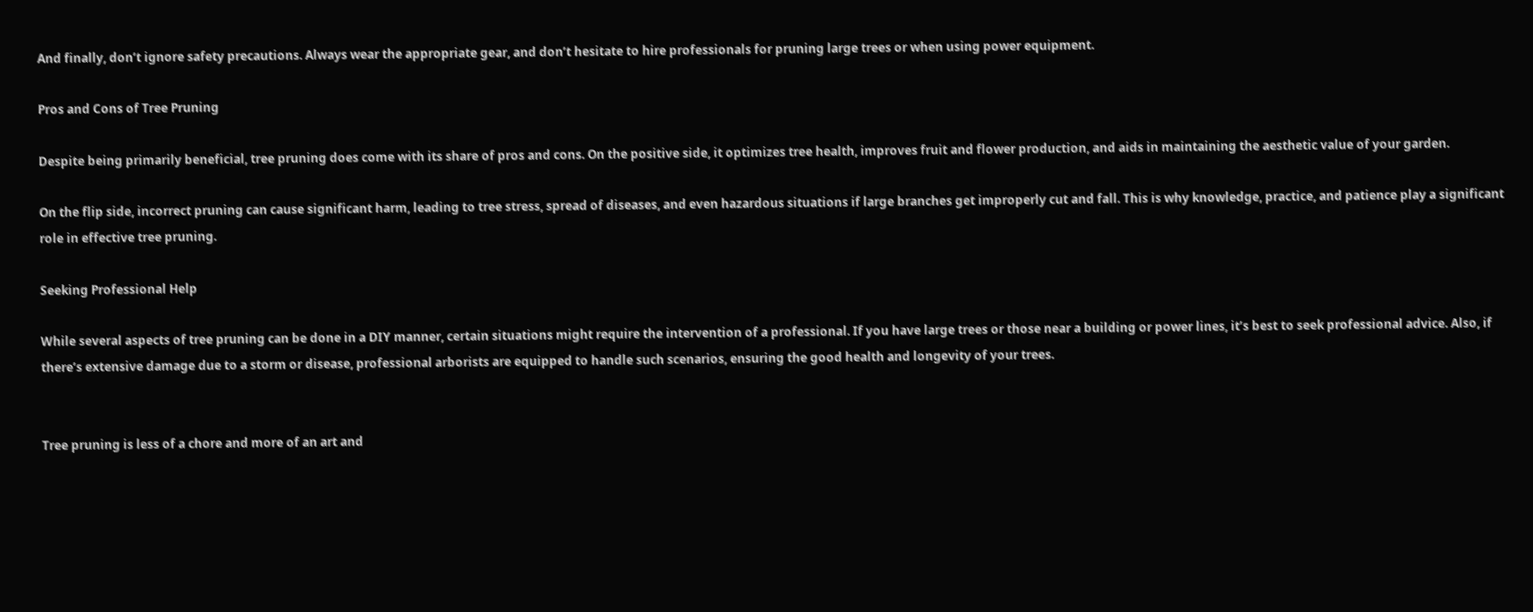And finally, don’t ignore safety precautions. Always wear the appropriate gear, and don’t hesitate to hire professionals for pruning large trees or when using power equipment.

Pros and Cons of Tree Pruning

Despite being primarily beneficial, tree pruning does come with its share of pros and cons. On the positive side, it optimizes tree health, improves fruit and flower production, and aids in maintaining the aesthetic value of your garden.

On the flip side, incorrect pruning can cause significant harm, leading to tree stress, spread of diseases, and even hazardous situations if large branches get improperly cut and fall. This is why knowledge, practice, and patience play a significant role in effective tree pruning.

Seeking Professional Help

While several aspects of tree pruning can be done in a DIY manner, certain situations might require the intervention of a professional. If you have large trees or those near a building or power lines, it’s best to seek professional advice. Also, if there’s extensive damage due to a storm or disease, professional arborists are equipped to handle such scenarios, ensuring the good health and longevity of your trees.


Tree pruning is less of a chore and more of an art and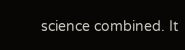science combined. It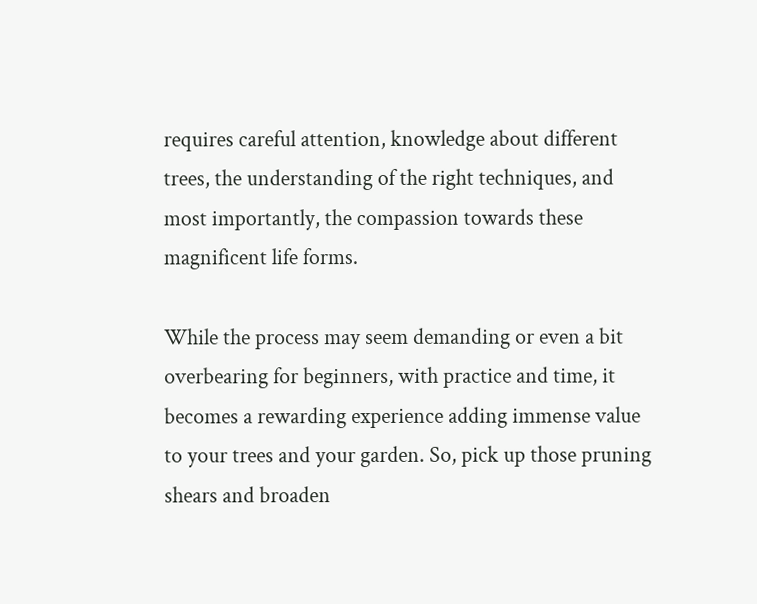requires careful attention, knowledge about different trees, the understanding of the right techniques, and most importantly, the compassion towards these magnificent life forms.

While the process may seem demanding or even a bit overbearing for beginners, with practice and time, it becomes a rewarding experience adding immense value to your trees and your garden. So, pick up those pruning shears and broaden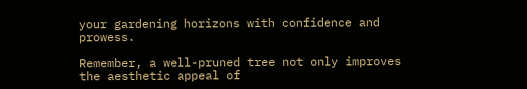your gardening horizons with confidence and prowess.

Remember, a well-pruned tree not only improves the aesthetic appeal of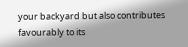your backyard but also contributes favourably to its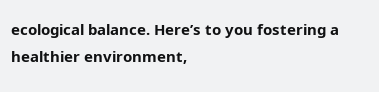ecological balance. Here’s to you fostering a healthier environment,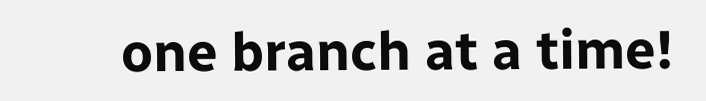one branch at a time!